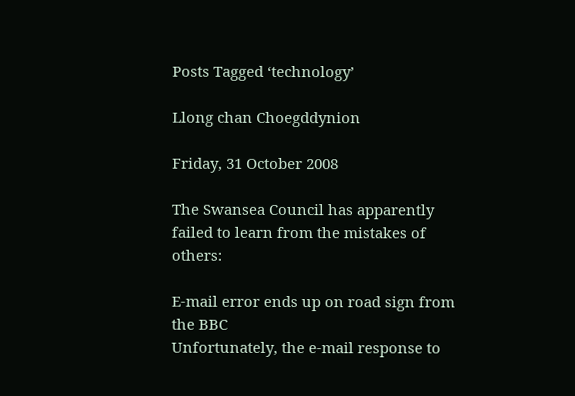Posts Tagged ‘technology’

Llong chan Choegddynion

Friday, 31 October 2008

The Swansea Council has apparently failed to learn from the mistakes of others:

E-mail error ends up on road sign from the BBC
Unfortunately, the e-mail response to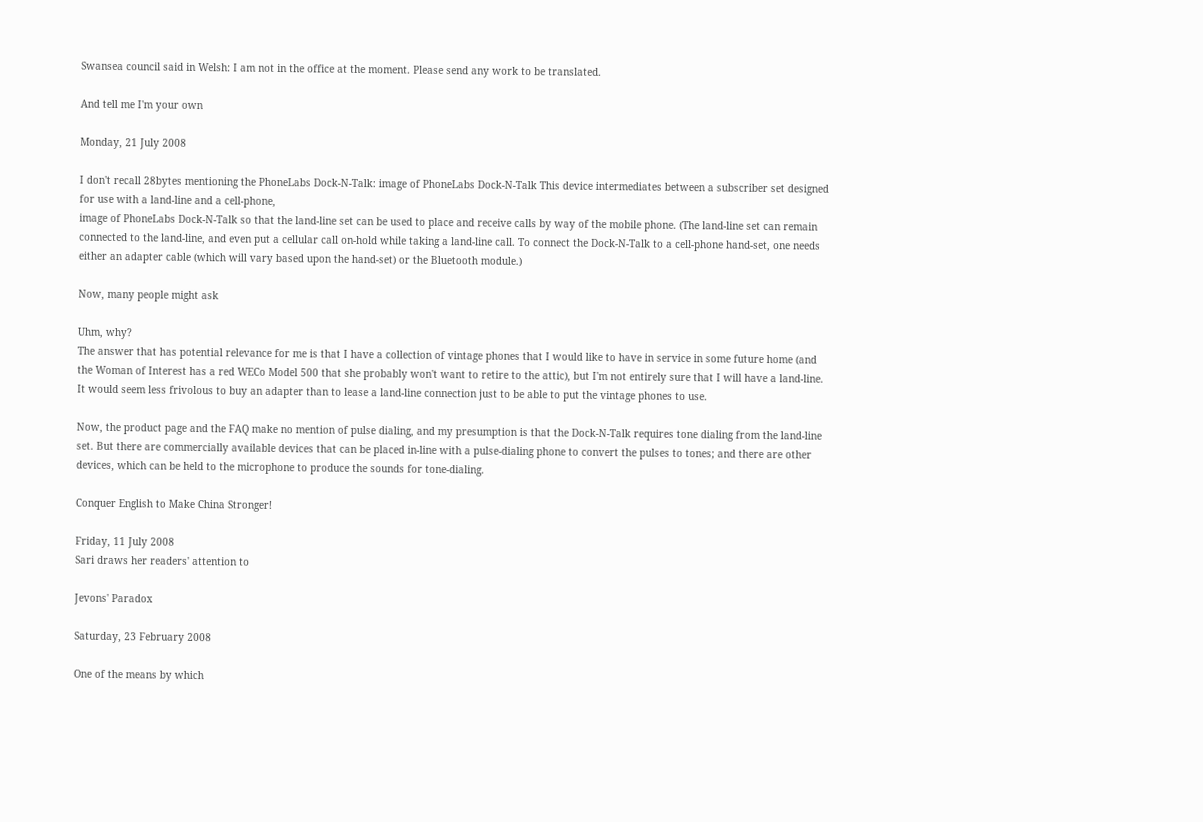Swansea council said in Welsh: I am not in the office at the moment. Please send any work to be translated.

And tell me I'm your own

Monday, 21 July 2008

I don't recall 28bytes mentioning the PhoneLabs Dock-N-Talk: image of PhoneLabs Dock-N-Talk This device intermediates between a subscriber set designed for use with a land-line and a cell-phone,
image of PhoneLabs Dock-N-Talk so that the land-line set can be used to place and receive calls by way of the mobile phone. (The land-line set can remain connected to the land-line, and even put a cellular call on-hold while taking a land-line call. To connect the Dock-N-Talk to a cell-phone hand-set, one needs either an adapter cable (which will vary based upon the hand-set) or the Bluetooth module.)

Now, many people might ask

Uhm, why?
The answer that has potential relevance for me is that I have a collection of vintage phones that I would like to have in service in some future home (and the Woman of Interest has a red WECo Model 500 that she probably won't want to retire to the attic), but I'm not entirely sure that I will have a land-line. It would seem less frivolous to buy an adapter than to lease a land-line connection just to be able to put the vintage phones to use.

Now, the product page and the FAQ make no mention of pulse dialing, and my presumption is that the Dock-N-Talk requires tone dialing from the land-line set. But there are commercially available devices that can be placed in-line with a pulse-dialing phone to convert the pulses to tones; and there are other devices, which can be held to the microphone to produce the sounds for tone-dialing.

Conquer English to Make China Stronger!

Friday, 11 July 2008
Sari draws her readers' attention to

Jevons' Paradox

Saturday, 23 February 2008

One of the means by which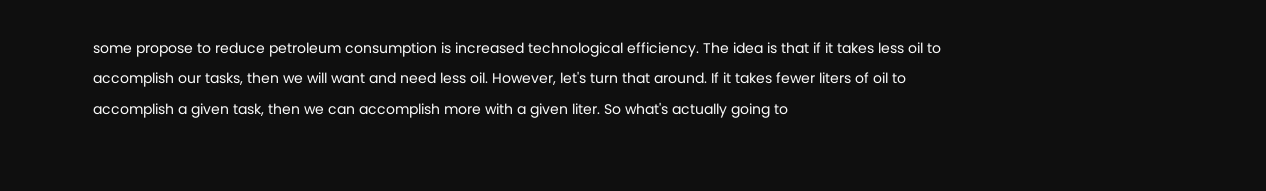some propose to reduce petroleum consumption is increased technological efficiency. The idea is that if it takes less oil to accomplish our tasks, then we will want and need less oil. However, let's turn that around. If it takes fewer liters of oil to accomplish a given task, then we can accomplish more with a given liter. So what's actually going to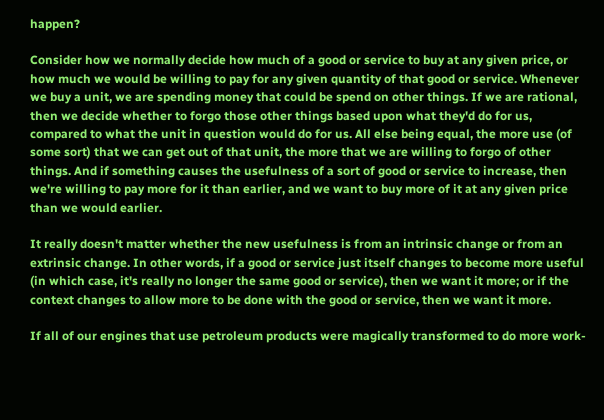happen?

Consider how we normally decide how much of a good or service to buy at any given price, or how much we would be willing to pay for any given quantity of that good or service. Whenever we buy a unit, we are spending money that could be spend on other things. If we are rational, then we decide whether to forgo those other things based upon what they'd do for us, compared to what the unit in question would do for us. All else being equal, the more use (of some sort) that we can get out of that unit, the more that we are willing to forgo of other things. And if something causes the usefulness of a sort of good or service to increase, then we're willing to pay more for it than earlier, and we want to buy more of it at any given price than we would earlier.

It really doesn't matter whether the new usefulness is from an intrinsic change or from an extrinsic change. In other words, if a good or service just itself changes to become more useful (in which case, it's really no longer the same good or service), then we want it more; or if the context changes to allow more to be done with the good or service, then we want it more.

If all of our engines that use petroleum products were magically transformed to do more work-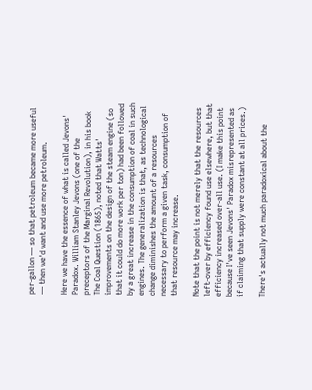per-gallon — so that petroleum became more useful — then we'd want and use more petroleum.

Here we have the essence of what is called Jevons' Paradox. William Stanley Jevons (one of the preceptors of the Marginal Revolution), in his book The Coal Question (1865), noted that Watts' improvements on the design of the steam engine (so that it could do more work per ton) had been followed by a great increase in the consumption of coal in such engines. The generalization is that, as technological change diminishes the amount of a resources necessary to perform a given task, consumption of that resource may increase.

Note that the point is not merely that the resources left-over by efficiency found use elsewhere, but that efficiency increased over-all use. (I make this point because I've seen Jevons' Paradox misrepresented as if claiming that supply were constant at all prices.)

There's actually not much paradoxical about the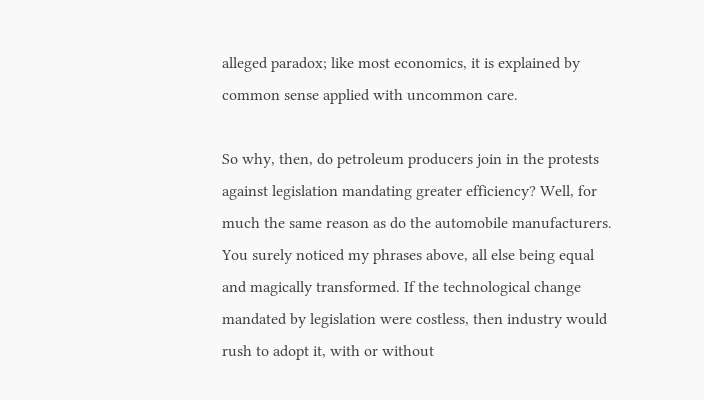alleged paradox; like most economics, it is explained by common sense applied with uncommon care.

So why, then, do petroleum producers join in the protests against legislation mandating greater efficiency? Well, for much the same reason as do the automobile manufacturers. You surely noticed my phrases above, all else being equal and magically transformed. If the technological change mandated by legislation were costless, then industry would rush to adopt it, with or without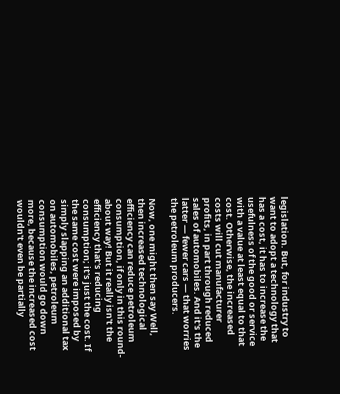legislation. But, for industry to want to adopt a technology that has a cost, it has to increase the usefulness of the good or service with a value at least equal to that cost. Otherwise, the increased costs will cut manufacturer profits, in part through reduced sales of automobiles. And it's the latter — fewer cars — that worries the petroleum producers.

Now, one might then say Well, then increased technological efficiency can reduce petroleum consumption, if only in this round-about way! But it really isn't the efficiency that's reducing consumption; it's just the cost. If the same cost were imposed by simply slapping an additional tax on automobiles, petroleum consumption would go down more, because the increased cost wouldn't even be partially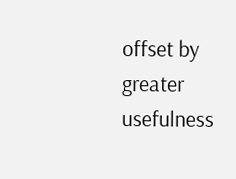offset by greater usefulness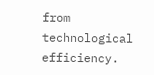from technological efficiency.